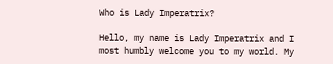Who is Lady Imperatrix?

Hello, my name is Lady Imperatrix and I most humbly welcome you to my world. My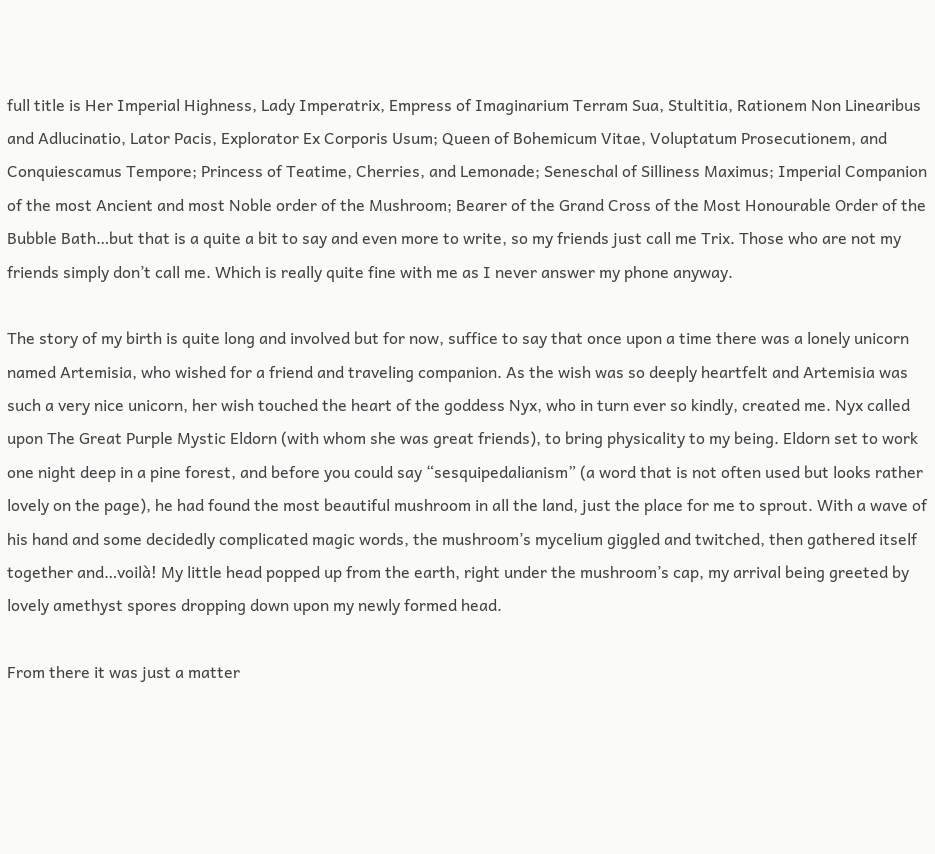full title is Her Imperial Highness, Lady Imperatrix, Empress of Imaginarium Terram Sua, Stultitia, Rationem Non Linearibus and Adlucinatio, Lator Pacis, Explorator Ex Corporis Usum; Queen of Bohemicum Vitae, Voluptatum Prosecutionem, and Conquiescamus Tempore; Princess of Teatime, Cherries, and Lemonade; Seneschal of Silliness Maximus; Imperial Companion of the most Ancient and most Noble order of the Mushroom; Bearer of the Grand Cross of the Most Honourable Order of the Bubble Bath…but that is a quite a bit to say and even more to write, so my friends just call me Trix. Those who are not my friends simply don’t call me. Which is really quite fine with me as I never answer my phone anyway.

The story of my birth is quite long and involved but for now, suffice to say that once upon a time there was a lonely unicorn named Artemisia, who wished for a friend and traveling companion. As the wish was so deeply heartfelt and Artemisia was such a very nice unicorn, her wish touched the heart of the goddess Nyx, who in turn ever so kindly, created me. Nyx called upon The Great Purple Mystic Eldorn (with whom she was great friends), to bring physicality to my being. Eldorn set to work one night deep in a pine forest, and before you could say “sesquipedalianism” (a word that is not often used but looks rather lovely on the page), he had found the most beautiful mushroom in all the land, just the place for me to sprout. With a wave of his hand and some decidedly complicated magic words, the mushroom’s mycelium giggled and twitched, then gathered itself together and…voilà! My little head popped up from the earth, right under the mushroom’s cap, my arrival being greeted by lovely amethyst spores dropping down upon my newly formed head.

From there it was just a matter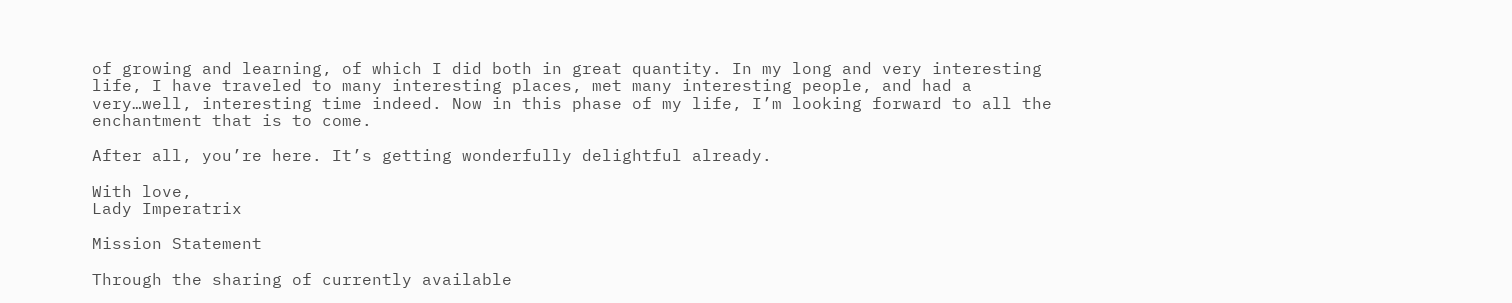of growing and learning, of which I did both in great quantity. In my long and very interesting life, I have traveled to many interesting places, met many interesting people, and had a very…well, interesting time indeed. Now in this phase of my life, I’m looking forward to all the enchantment that is to come.

After all, you’re here. It’s getting wonderfully delightful already.

With love,
Lady Imperatrix

Mission Statement

Through the sharing of currently available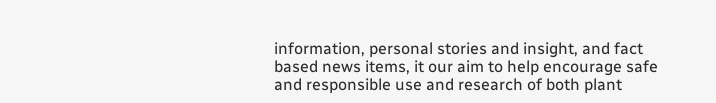information, personal stories and insight, and fact based news items, it our aim to help encourage safe and responsible use and research of both plant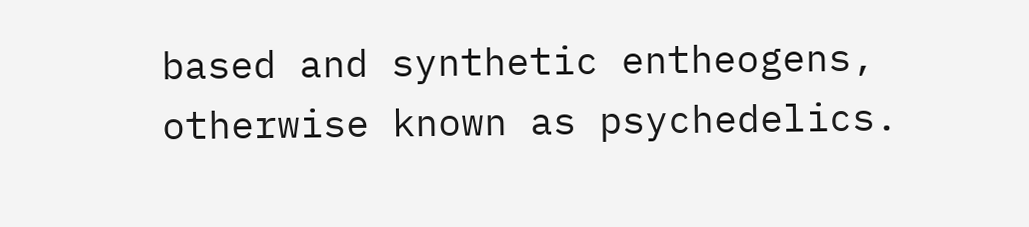based and synthetic entheogens, otherwise known as psychedelics.